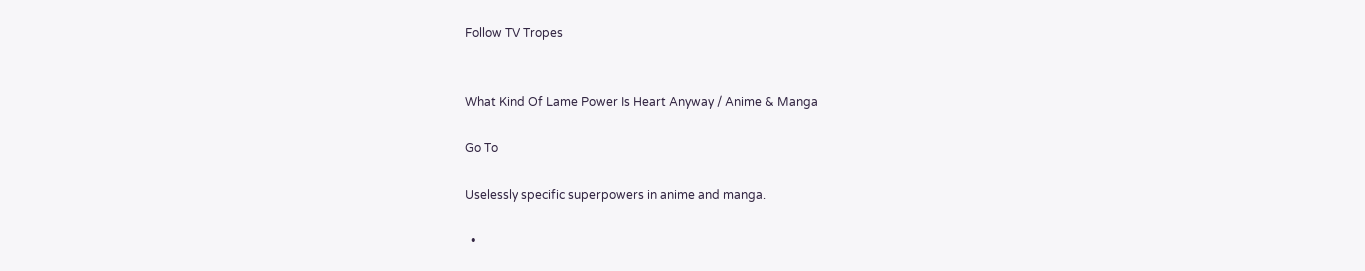Follow TV Tropes


What Kind Of Lame Power Is Heart Anyway / Anime & Manga

Go To

Uselessly specific superpowers in anime and manga.

  •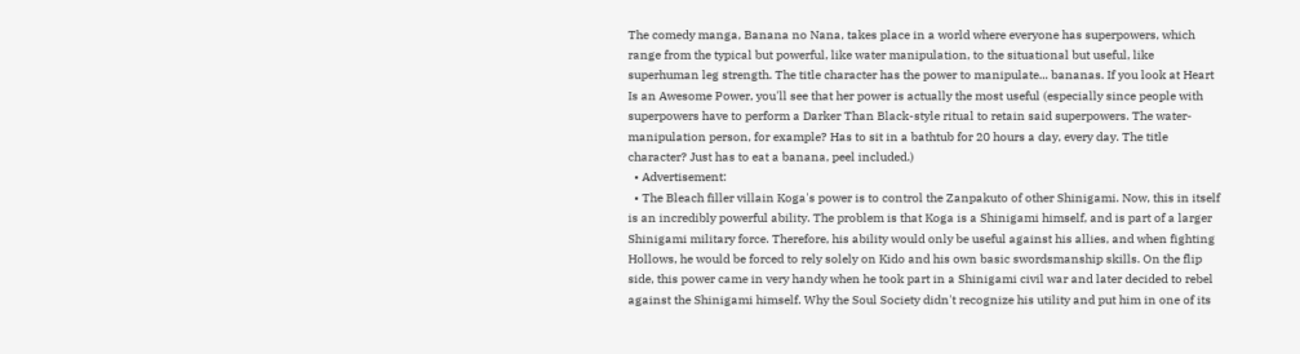The comedy manga, Banana no Nana, takes place in a world where everyone has superpowers, which range from the typical but powerful, like water manipulation, to the situational but useful, like superhuman leg strength. The title character has the power to manipulate... bananas. If you look at Heart Is an Awesome Power, you'll see that her power is actually the most useful (especially since people with superpowers have to perform a Darker Than Black-style ritual to retain said superpowers. The water-manipulation person, for example? Has to sit in a bathtub for 20 hours a day, every day. The title character? Just has to eat a banana, peel included.)
  • Advertisement:
  • The Bleach filler villain Koga's power is to control the Zanpakuto of other Shinigami. Now, this in itself is an incredibly powerful ability. The problem is that Koga is a Shinigami himself, and is part of a larger Shinigami military force. Therefore, his ability would only be useful against his allies, and when fighting Hollows, he would be forced to rely solely on Kido and his own basic swordsmanship skills. On the flip side, this power came in very handy when he took part in a Shinigami civil war and later decided to rebel against the Shinigami himself. Why the Soul Society didn't recognize his utility and put him in one of its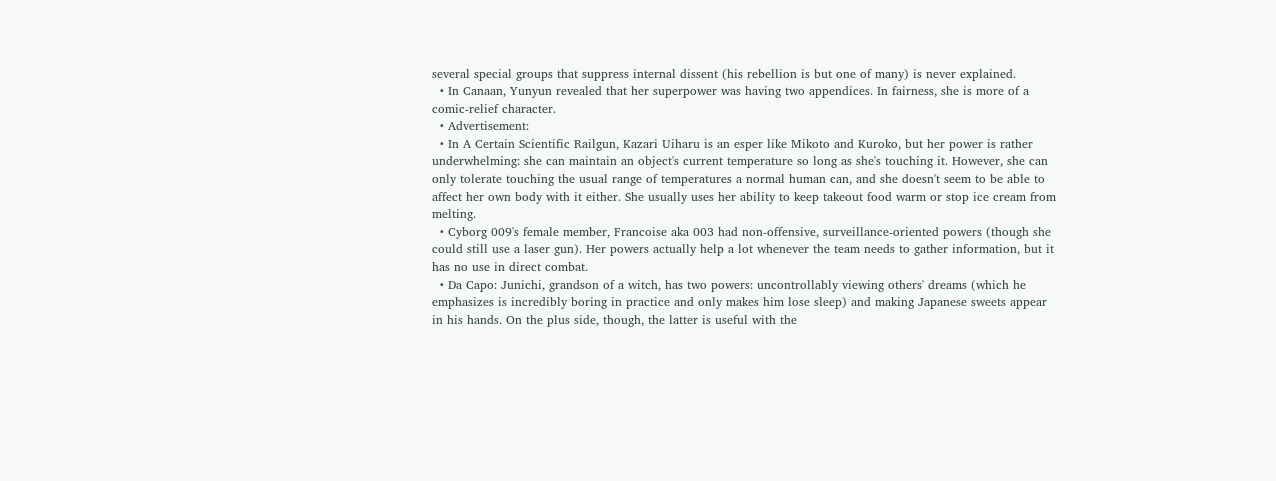several special groups that suppress internal dissent (his rebellion is but one of many) is never explained.
  • In Canaan, Yunyun revealed that her superpower was having two appendices. In fairness, she is more of a comic-relief character.
  • Advertisement:
  • In A Certain Scientific Railgun, Kazari Uiharu is an esper like Mikoto and Kuroko, but her power is rather underwhelming: she can maintain an object's current temperature so long as she's touching it. However, she can only tolerate touching the usual range of temperatures a normal human can, and she doesn't seem to be able to affect her own body with it either. She usually uses her ability to keep takeout food warm or stop ice cream from melting.
  • Cyborg 009's female member, Francoise aka 003 had non-offensive, surveillance-oriented powers (though she could still use a laser gun). Her powers actually help a lot whenever the team needs to gather information, but it has no use in direct combat.
  • Da Capo: Junichi, grandson of a witch, has two powers: uncontrollably viewing others' dreams (which he emphasizes is incredibly boring in practice and only makes him lose sleep) and making Japanese sweets appear in his hands. On the plus side, though, the latter is useful with the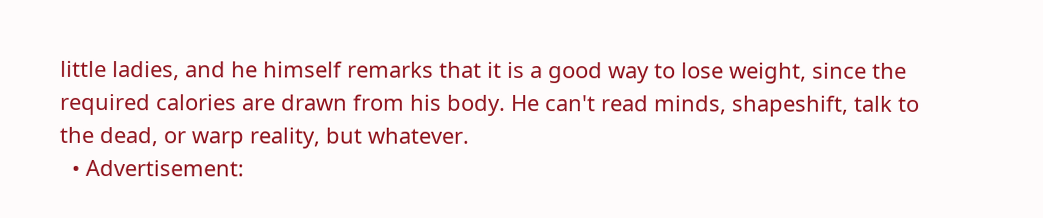little ladies, and he himself remarks that it is a good way to lose weight, since the required calories are drawn from his body. He can't read minds, shapeshift, talk to the dead, or warp reality, but whatever.
  • Advertisement: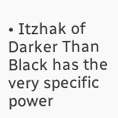• Itzhak of Darker Than Black has the very specific power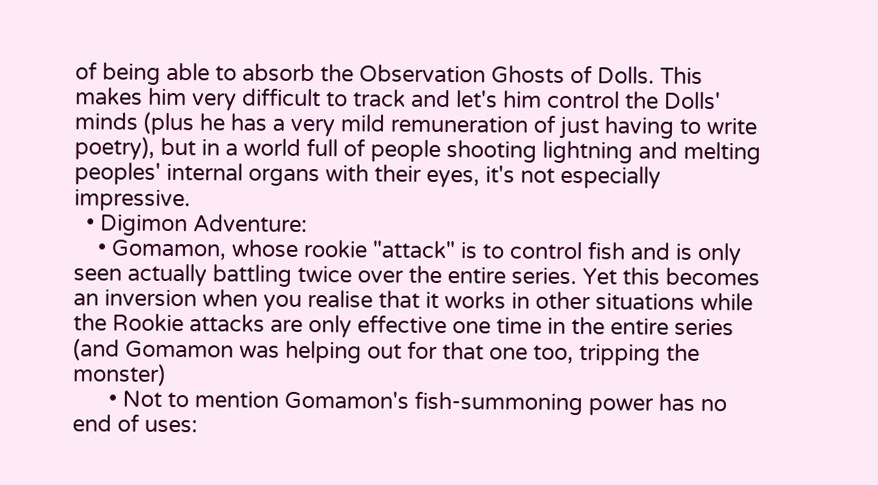of being able to absorb the Observation Ghosts of Dolls. This makes him very difficult to track and let's him control the Dolls' minds (plus he has a very mild remuneration of just having to write poetry), but in a world full of people shooting lightning and melting peoples' internal organs with their eyes, it's not especially impressive.
  • Digimon Adventure:
    • Gomamon, whose rookie "attack" is to control fish and is only seen actually battling twice over the entire series. Yet this becomes an inversion when you realise that it works in other situations while the Rookie attacks are only effective one time in the entire series (and Gomamon was helping out for that one too, tripping the monster)
      • Not to mention Gomamon's fish-summoning power has no end of uses: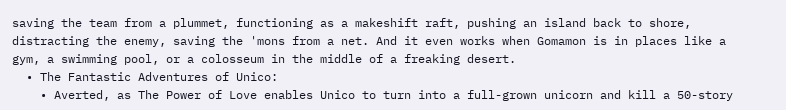saving the team from a plummet, functioning as a makeshift raft, pushing an island back to shore, distracting the enemy, saving the 'mons from a net. And it even works when Gomamon is in places like a gym, a swimming pool, or a colosseum in the middle of a freaking desert.
  • The Fantastic Adventures of Unico:
    • Averted, as The Power of Love enables Unico to turn into a full-grown unicorn and kill a 50-story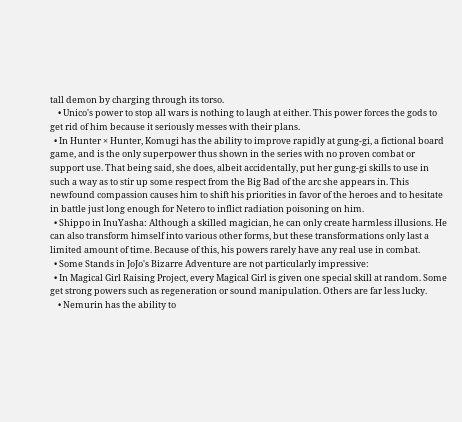tall demon by charging through its torso.
    • Unico's power to stop all wars is nothing to laugh at either. This power forces the gods to get rid of him because it seriously messes with their plans.
  • In Hunter × Hunter, Komugi has the ability to improve rapidly at gung-gi, a fictional board game, and is the only superpower thus shown in the series with no proven combat or support use. That being said, she does, albeit accidentally, put her gung-gi skills to use in such a way as to stir up some respect from the Big Bad of the arc she appears in. This newfound compassion causes him to shift his priorities in favor of the heroes and to hesitate in battle just long enough for Netero to inflict radiation poisoning on him.
  • Shippo in InuYasha: Although a skilled magician, he can only create harmless illusions. He can also transform himself into various other forms, but these transformations only last a limited amount of time. Because of this, his powers rarely have any real use in combat.
  • Some Stands in JoJo's Bizarre Adventure are not particularly impressive:
  • In Magical Girl Raising Project, every Magical Girl is given one special skill at random. Some get strong powers such as regeneration or sound manipulation. Others are far less lucky.
    • Nemurin has the ability to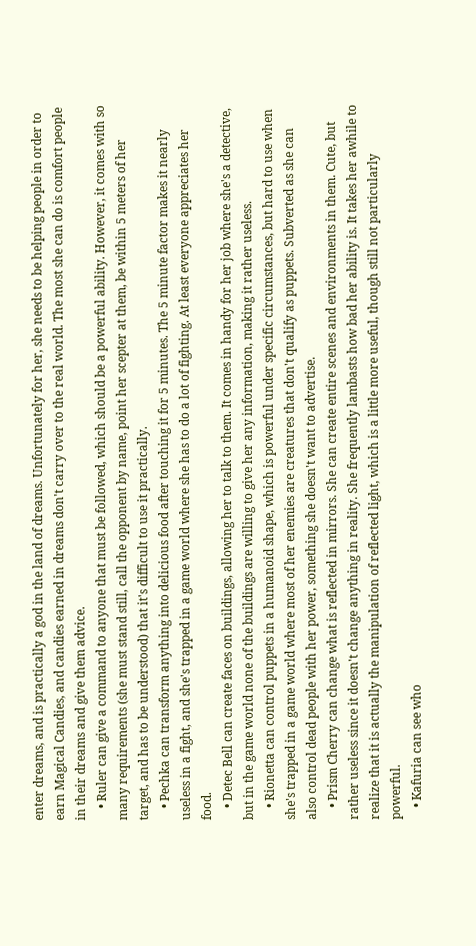enter dreams, and is practically a god in the land of dreams. Unfortunately for her, she needs to be helping people in order to earn Magical Candies, and candies earned in dreams don't carry over to the real world. The most she can do is comfort people in their dreams and give them advice.
    • Ruler can give a command to anyone that must be followed, which should be a powerful ability. However, it comes with so many requirements (she must stand still, call the opponent by name, point her scepter at them, be within 5 meters of her target, and has to be understood) that it's difficult to use it practically.
    • Pechka can transform anything into delicious food after touching it for 5 minutes. The 5 minute factor makes it nearly useless in a fight, and she's trapped in a game world where she has to do a lot of fighting. At least everyone appreciates her food.
    • Detec Bell can create faces on buildings, allowing her to talk to them. It comes in handy for her job where she's a detective, but in the game world none of the buildings are willing to give her any information, making it rather useless.
    • Rionetta can control puppets in a humanoid shape, which is powerful under specific circumstances, but hard to use when she's trapped in a game world where most of her enemies are creatures that don't qualify as puppets. Subverted as she can also control dead people with her power, something she doesn't want to advertise.
    • Prism Cherry can change what is reflected in mirrors. She can create entire scenes and environments in them. Cute, but rather useless since it doesn't change anything in reality. She frequently lambasts how bad her ability is. It takes her awhile to realize that it is actually the manipulation of reflected light, which is a little more useful, though still not particularly powerful.
    • Kafuria can see who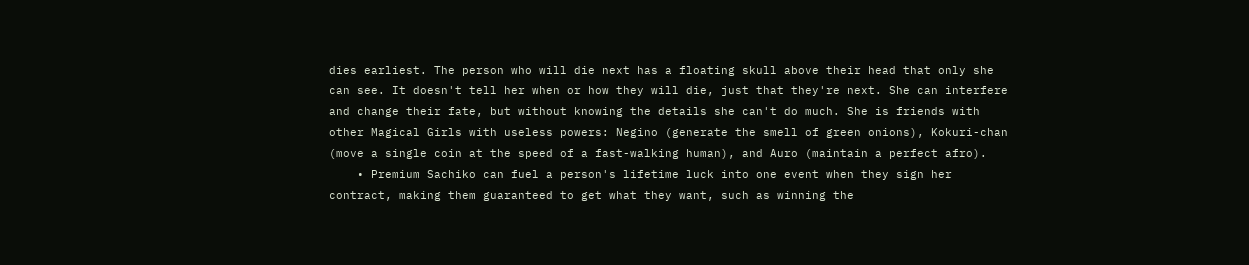dies earliest. The person who will die next has a floating skull above their head that only she can see. It doesn't tell her when or how they will die, just that they're next. She can interfere and change their fate, but without knowing the details she can't do much. She is friends with other Magical Girls with useless powers: Negino (generate the smell of green onions), Kokuri-chan (move a single coin at the speed of a fast-walking human), and Auro (maintain a perfect afro).
    • Premium Sachiko can fuel a person's lifetime luck into one event when they sign her contract, making them guaranteed to get what they want, such as winning the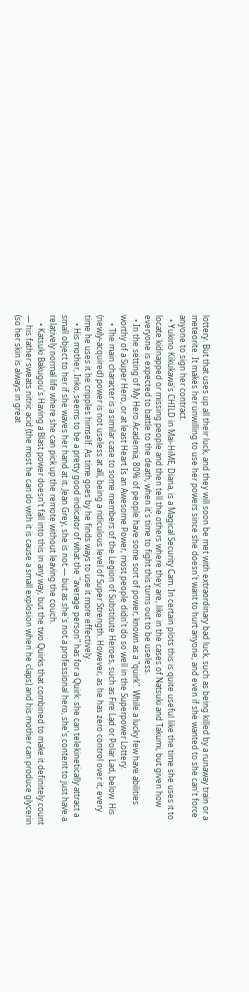lottery. But that uses up all their luck, and they will soon be met with extraordinary bad luck, such as being killed by a runaway train or a meteorite. It makes her unwilling to use her powers since she doesn't want to hurt anyone, and even if she wanted to she can't force anyone to sign her contract.
  • Yukino Kikukawa's CHILD in Mai-HiME, Diana, is a Magical Security Cam. In certain plots this is quite useful like the time she uses it to locate kidnapped or missing people and then tell the others where they are, like in the cases of Natsuki and Takumi, but given how everyone is expected to battle to the death, when it's time to fight this turns out to be useless.
  • In the setting of My Hero Academia, 80% of people have some sort of power, known as a "quirk". While a lucky few have abilities worthy of a Super Hero, or at least Heart Is an Awesome Power, most people didn't do so well in the Superpower Lottery.
    • The main character is a similar case to some members of the Legion of Substitute Heroes, such as Fire Lad or Polar Lad, below. His (newly-acquired) power is not useless at all, being a ridiculous level of Super Strength. However, as he has zero control over it, every time he uses it he cripples himself. As time goes by he finds ways to use it more effectively.
    • His mother, Inko, seems to be a pretty good indicator of what the "average person" has for a Quirk: she can telekinetically attract a small object to her if she waves her hand at it. Jean Grey, she is not — but as she's not a professional hero, she's content to just have a relatively normal life where she can pick up the remote without leaving the couch.
    • Katsuki Bakugou's Having a Blast power doesn't fall into this in any way, but the two Quirks that combined to make it definitely count — his father sweats nitric acid (the most he can do with it is cause a small explosion when he claps) and his mother can produce glycerin (so her skin is always in great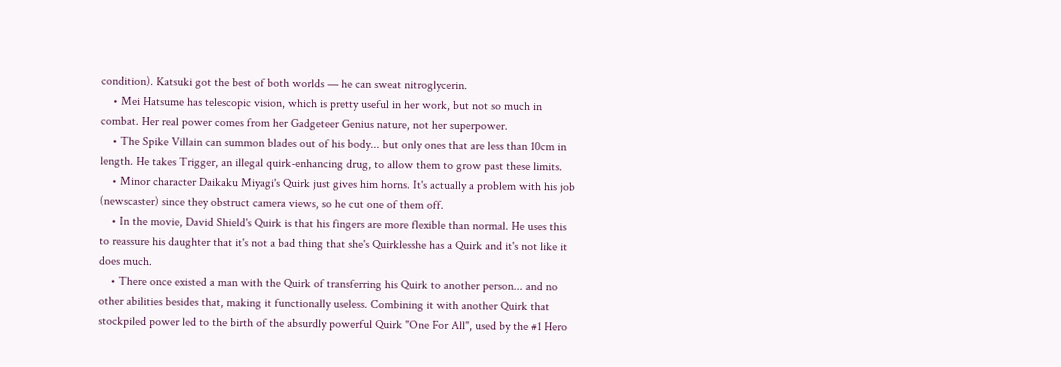condition). Katsuki got the best of both worlds — he can sweat nitroglycerin.
    • Mei Hatsume has telescopic vision, which is pretty useful in her work, but not so much in combat. Her real power comes from her Gadgeteer Genius nature, not her superpower.
    • The Spike Villain can summon blades out of his body... but only ones that are less than 10cm in length. He takes Trigger, an illegal quirk-enhancing drug, to allow them to grow past these limits.
    • Minor character Daikaku Miyagi's Quirk just gives him horns. It's actually a problem with his job (newscaster) since they obstruct camera views, so he cut one of them off.
    • In the movie, David Shield's Quirk is that his fingers are more flexible than normal. He uses this to reassure his daughter that it's not a bad thing that she's Quirklesshe has a Quirk and it's not like it does much.
    • There once existed a man with the Quirk of transferring his Quirk to another person... and no other abilities besides that, making it functionally useless. Combining it with another Quirk that stockpiled power led to the birth of the absurdly powerful Quirk "One For All", used by the #1 Hero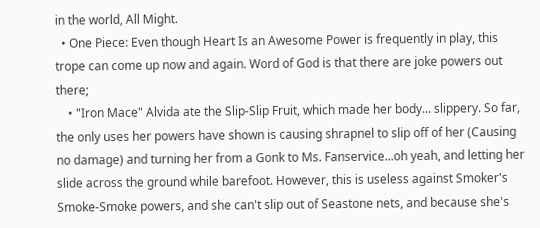in the world, All Might.
  • One Piece: Even though Heart Is an Awesome Power is frequently in play, this trope can come up now and again. Word of God is that there are joke powers out there;
    • "Iron Mace" Alvida ate the Slip-Slip Fruit, which made her body... slippery. So far, the only uses her powers have shown is causing shrapnel to slip off of her (Causing no damage) and turning her from a Gonk to Ms. Fanservice...oh yeah, and letting her slide across the ground while barefoot. However, this is useless against Smoker's Smoke-Smoke powers, and she can't slip out of Seastone nets, and because she's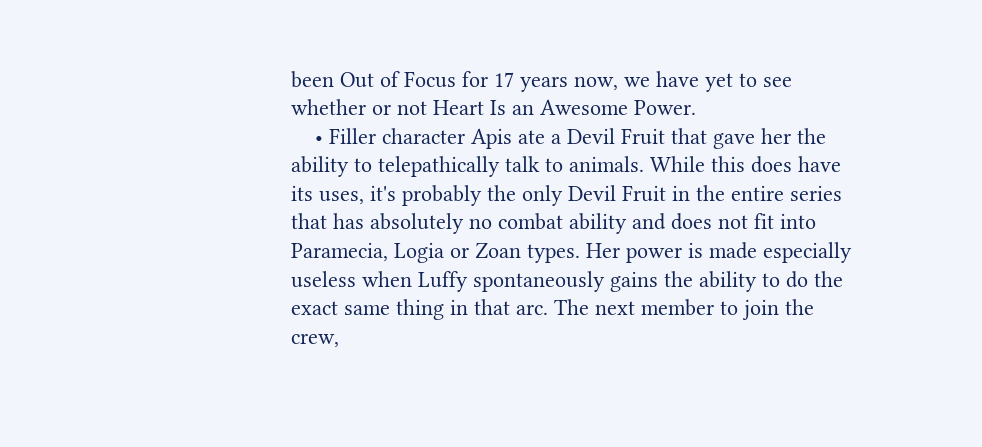been Out of Focus for 17 years now, we have yet to see whether or not Heart Is an Awesome Power.
    • Filler character Apis ate a Devil Fruit that gave her the ability to telepathically talk to animals. While this does have its uses, it's probably the only Devil Fruit in the entire series that has absolutely no combat ability and does not fit into Paramecia, Logia or Zoan types. Her power is made especially useless when Luffy spontaneously gains the ability to do the exact same thing in that arc. The next member to join the crew,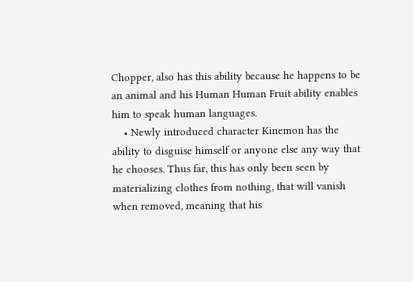Chopper, also has this ability because he happens to be an animal and his Human Human Fruit ability enables him to speak human languages.
    • Newly introduced character Kinemon has the ability to disguise himself or anyone else any way that he chooses. Thus far, this has only been seen by materializing clothes from nothing, that will vanish when removed, meaning that his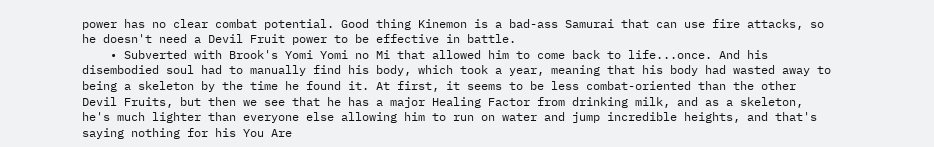power has no clear combat potential. Good thing Kinemon is a bad-ass Samurai that can use fire attacks, so he doesn't need a Devil Fruit power to be effective in battle.
    • Subverted with Brook's Yomi Yomi no Mi that allowed him to come back to life...once. And his disembodied soul had to manually find his body, which took a year, meaning that his body had wasted away to being a skeleton by the time he found it. At first, it seems to be less combat-oriented than the other Devil Fruits, but then we see that he has a major Healing Factor from drinking milk, and as a skeleton, he's much lighter than everyone else allowing him to run on water and jump incredible heights, and that's saying nothing for his You Are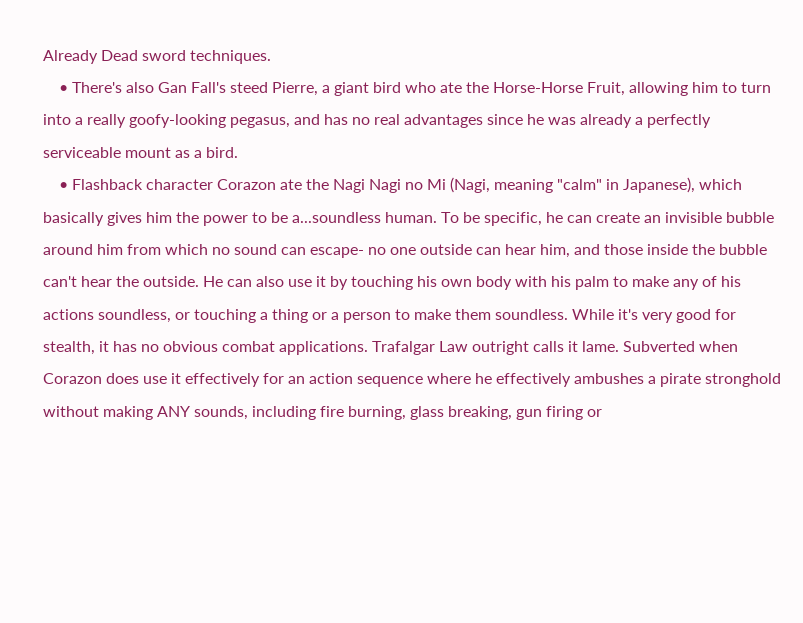Already Dead sword techniques.
    • There's also Gan Fall's steed Pierre, a giant bird who ate the Horse-Horse Fruit, allowing him to turn into a really goofy-looking pegasus, and has no real advantages since he was already a perfectly serviceable mount as a bird.
    • Flashback character Corazon ate the Nagi Nagi no Mi (Nagi, meaning "calm" in Japanese), which basically gives him the power to be a...soundless human. To be specific, he can create an invisible bubble around him from which no sound can escape- no one outside can hear him, and those inside the bubble can't hear the outside. He can also use it by touching his own body with his palm to make any of his actions soundless, or touching a thing or a person to make them soundless. While it's very good for stealth, it has no obvious combat applications. Trafalgar Law outright calls it lame. Subverted when Corazon does use it effectively for an action sequence where he effectively ambushes a pirate stronghold without making ANY sounds, including fire burning, glass breaking, gun firing or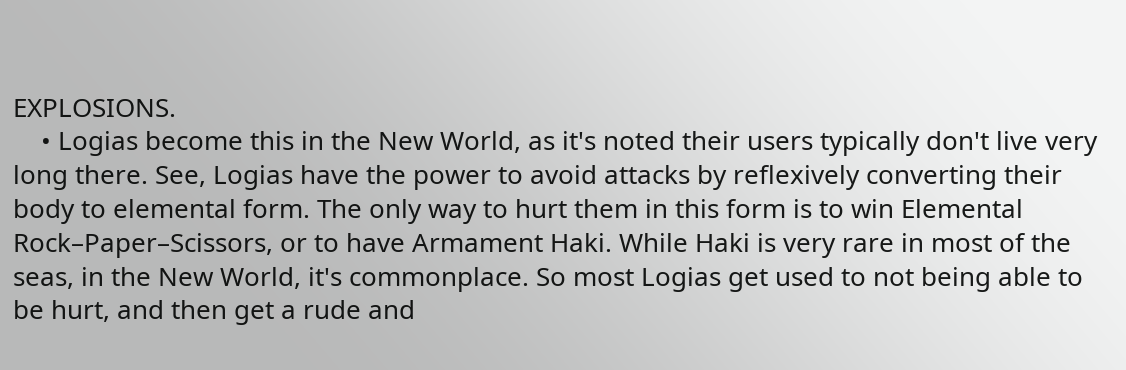EXPLOSIONS.
    • Logias become this in the New World, as it's noted their users typically don't live very long there. See, Logias have the power to avoid attacks by reflexively converting their body to elemental form. The only way to hurt them in this form is to win Elemental Rock–Paper–Scissors, or to have Armament Haki. While Haki is very rare in most of the seas, in the New World, it's commonplace. So most Logias get used to not being able to be hurt, and then get a rude and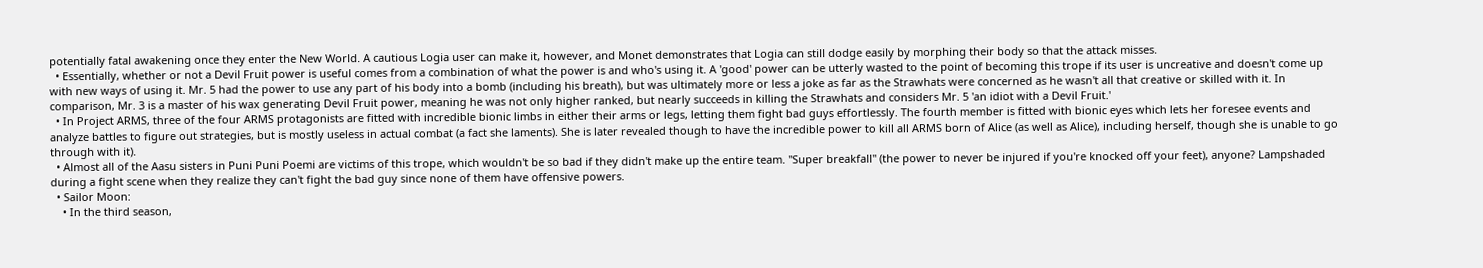potentially fatal awakening once they enter the New World. A cautious Logia user can make it, however, and Monet demonstrates that Logia can still dodge easily by morphing their body so that the attack misses.
  • Essentially, whether or not a Devil Fruit power is useful comes from a combination of what the power is and who's using it. A 'good' power can be utterly wasted to the point of becoming this trope if its user is uncreative and doesn't come up with new ways of using it. Mr. 5 had the power to use any part of his body into a bomb (including his breath), but was ultimately more or less a joke as far as the Strawhats were concerned as he wasn't all that creative or skilled with it. In comparison, Mr. 3 is a master of his wax generating Devil Fruit power, meaning he was not only higher ranked, but nearly succeeds in killing the Strawhats and considers Mr. 5 'an idiot with a Devil Fruit.'
  • In Project ARMS, three of the four ARMS protagonists are fitted with incredible bionic limbs in either their arms or legs, letting them fight bad guys effortlessly. The fourth member is fitted with bionic eyes which lets her foresee events and analyze battles to figure out strategies, but is mostly useless in actual combat (a fact she laments). She is later revealed though to have the incredible power to kill all ARMS born of Alice (as well as Alice), including herself, though she is unable to go through with it).
  • Almost all of the Aasu sisters in Puni Puni Poemi are victims of this trope, which wouldn't be so bad if they didn't make up the entire team. "Super breakfall" (the power to never be injured if you're knocked off your feet), anyone? Lampshaded during a fight scene when they realize they can't fight the bad guy since none of them have offensive powers.
  • Sailor Moon:
    • In the third season,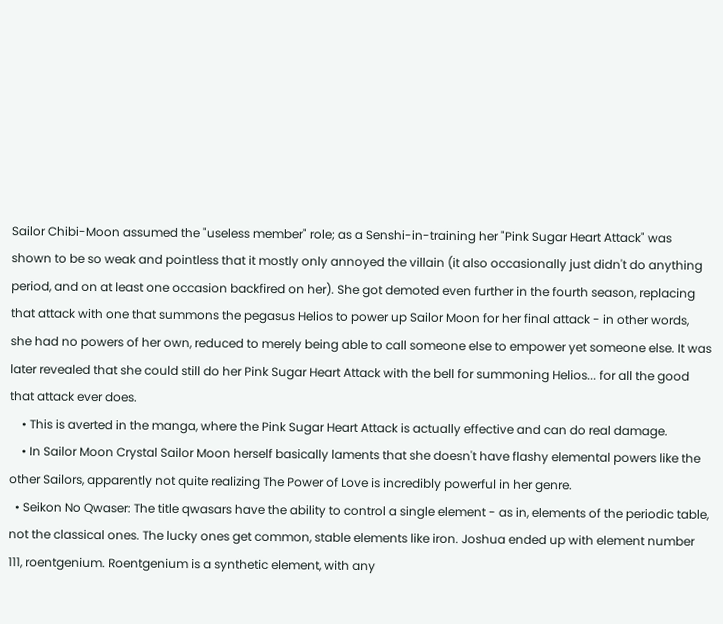Sailor Chibi-Moon assumed the "useless member" role; as a Senshi-in-training her "Pink Sugar Heart Attack" was shown to be so weak and pointless that it mostly only annoyed the villain (it also occasionally just didn't do anything period, and on at least one occasion backfired on her). She got demoted even further in the fourth season, replacing that attack with one that summons the pegasus Helios to power up Sailor Moon for her final attack - in other words, she had no powers of her own, reduced to merely being able to call someone else to empower yet someone else. It was later revealed that she could still do her Pink Sugar Heart Attack with the bell for summoning Helios... for all the good that attack ever does.
    • This is averted in the manga, where the Pink Sugar Heart Attack is actually effective and can do real damage.
    • In Sailor Moon Crystal Sailor Moon herself basically laments that she doesn't have flashy elemental powers like the other Sailors, apparently not quite realizing The Power of Love is incredibly powerful in her genre.
  • Seikon No Qwaser: The title qwasars have the ability to control a single element - as in, elements of the periodic table, not the classical ones. The lucky ones get common, stable elements like iron. Joshua ended up with element number 111, roentgenium. Roentgenium is a synthetic element, with any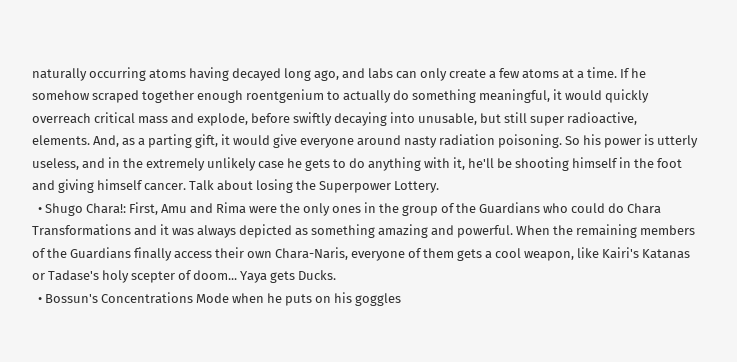naturally occurring atoms having decayed long ago, and labs can only create a few atoms at a time. If he somehow scraped together enough roentgenium to actually do something meaningful, it would quickly overreach critical mass and explode, before swiftly decaying into unusable, but still super radioactive, elements. And, as a parting gift, it would give everyone around nasty radiation poisoning. So his power is utterly useless, and in the extremely unlikely case he gets to do anything with it, he'll be shooting himself in the foot and giving himself cancer. Talk about losing the Superpower Lottery.
  • Shugo Chara!: First, Amu and Rima were the only ones in the group of the Guardians who could do Chara Transformations and it was always depicted as something amazing and powerful. When the remaining members of the Guardians finally access their own Chara-Naris, everyone of them gets a cool weapon, like Kairi's Katanas or Tadase's holy scepter of doom... Yaya gets Ducks.
  • Bossun's Concentrations Mode when he puts on his goggles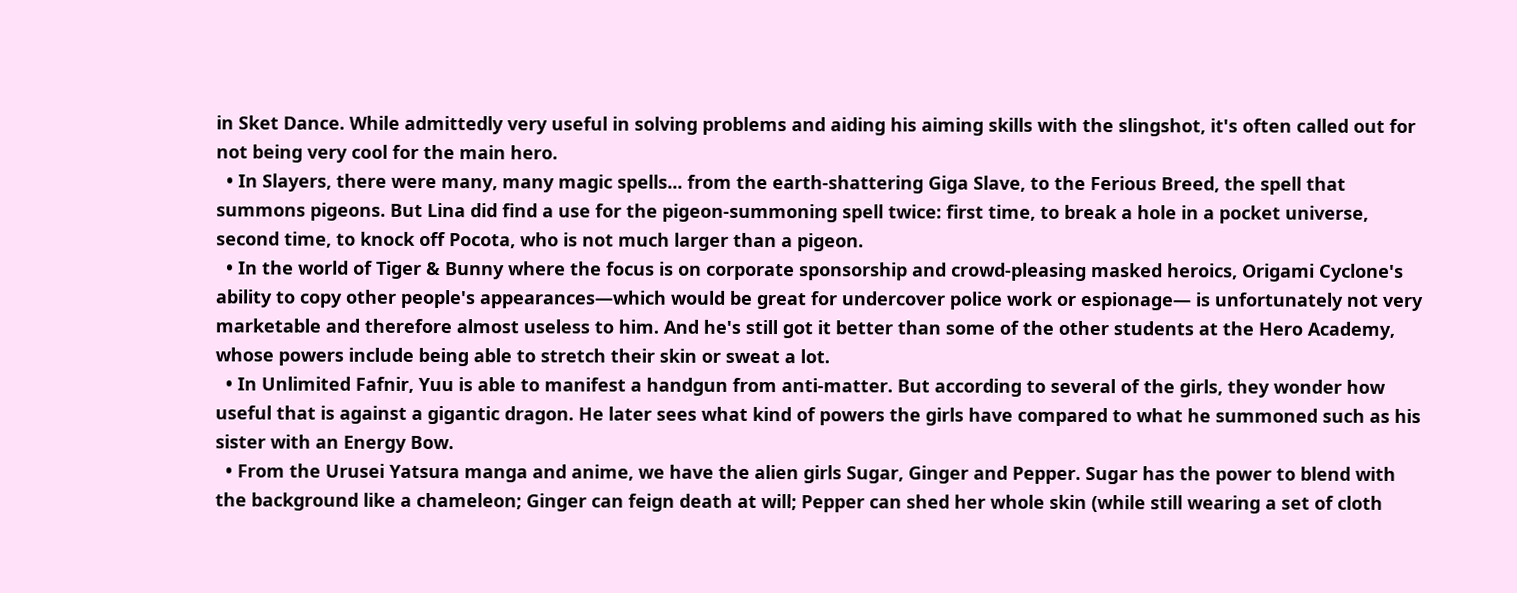in Sket Dance. While admittedly very useful in solving problems and aiding his aiming skills with the slingshot, it's often called out for not being very cool for the main hero.
  • In Slayers, there were many, many magic spells... from the earth-shattering Giga Slave, to the Ferious Breed, the spell that summons pigeons. But Lina did find a use for the pigeon-summoning spell twice: first time, to break a hole in a pocket universe, second time, to knock off Pocota, who is not much larger than a pigeon.
  • In the world of Tiger & Bunny where the focus is on corporate sponsorship and crowd-pleasing masked heroics, Origami Cyclone's ability to copy other people's appearances—which would be great for undercover police work or espionage— is unfortunately not very marketable and therefore almost useless to him. And he's still got it better than some of the other students at the Hero Academy, whose powers include being able to stretch their skin or sweat a lot.
  • In Unlimited Fafnir, Yuu is able to manifest a handgun from anti-matter. But according to several of the girls, they wonder how useful that is against a gigantic dragon. He later sees what kind of powers the girls have compared to what he summoned such as his sister with an Energy Bow.
  • From the Urusei Yatsura manga and anime, we have the alien girls Sugar, Ginger and Pepper. Sugar has the power to blend with the background like a chameleon; Ginger can feign death at will; Pepper can shed her whole skin (while still wearing a set of cloth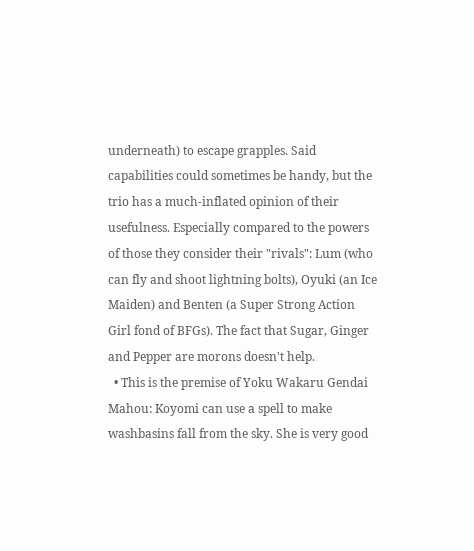underneath) to escape grapples. Said capabilities could sometimes be handy, but the trio has a much-inflated opinion of their usefulness. Especially compared to the powers of those they consider their "rivals": Lum (who can fly and shoot lightning bolts), Oyuki (an Ice Maiden) and Benten (a Super Strong Action Girl fond of BFGs). The fact that Sugar, Ginger and Pepper are morons doesn't help.
  • This is the premise of Yoku Wakaru Gendai Mahou: Koyomi can use a spell to make washbasins fall from the sky. She is very good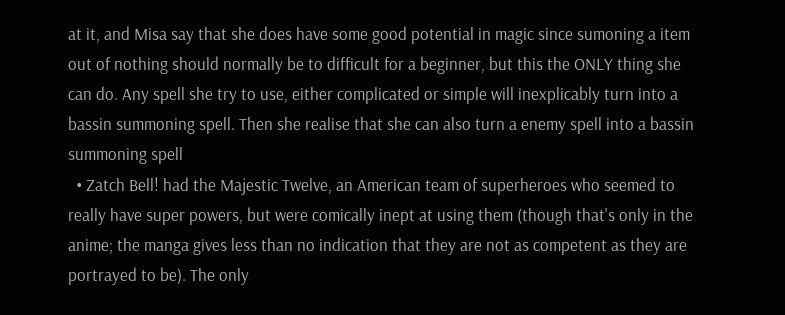at it, and Misa say that she does have some good potential in magic since sumoning a item out of nothing should normally be to difficult for a beginner, but this the ONLY thing she can do. Any spell she try to use, either complicated or simple will inexplicably turn into a bassin summoning spell. Then she realise that she can also turn a enemy spell into a bassin summoning spell
  • Zatch Bell! had the Majestic Twelve, an American team of superheroes who seemed to really have super powers, but were comically inept at using them (though that's only in the anime; the manga gives less than no indication that they are not as competent as they are portrayed to be). The only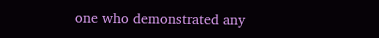one who demonstrated any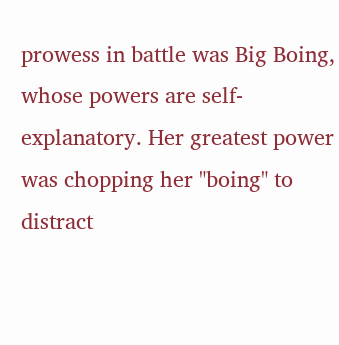prowess in battle was Big Boing, whose powers are self-explanatory. Her greatest power was chopping her "boing" to distract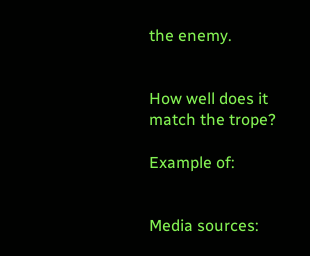the enemy.


How well does it match the trope?

Example of:


Media sources: